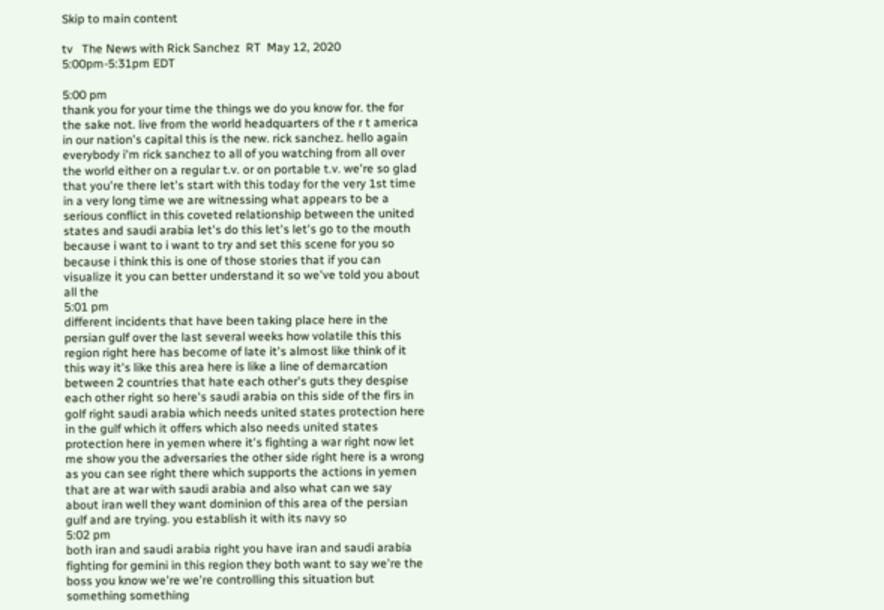Skip to main content

tv   The News with Rick Sanchez  RT  May 12, 2020 5:00pm-5:31pm EDT

5:00 pm
thank you for your time the things we do you know for. the for the sake not. live from the world headquarters of the r t america in our nation's capital this is the new. rick sanchez. hello again everybody i'm rick sanchez to all of you watching from all over the world either on a regular t.v. or on portable t.v. we're so glad that you're there let's start with this today for the very 1st time in a very long time we are witnessing what appears to be a serious conflict in this coveted relationship between the united states and saudi arabia let's do this let's let's go to the mouth because i want to i want to try and set this scene for you so because i think this is one of those stories that if you can visualize it you can better understand it so we've told you about all the
5:01 pm
different incidents that have been taking place here in the persian gulf over the last several weeks how volatile this this region right here has become of late it's almost like think of it this way it's like this area here is like a line of demarcation between 2 countries that hate each other's guts they despise each other right so here's saudi arabia on this side of the firs in golf right saudi arabia which needs united states protection here in the gulf which it offers which also needs united states protection here in yemen where it's fighting a war right now let me show you the adversaries the other side right here is a wrong as you can see right there which supports the actions in yemen that are at war with saudi arabia and also what can we say about iran well they want dominion of this area of the persian gulf and are trying. you establish it with its navy so
5:02 pm
both iran and saudi arabia right you have iran and saudi arabia fighting for gemini in this region they both want to say we're the boss you know we're we're controlling this situation but something something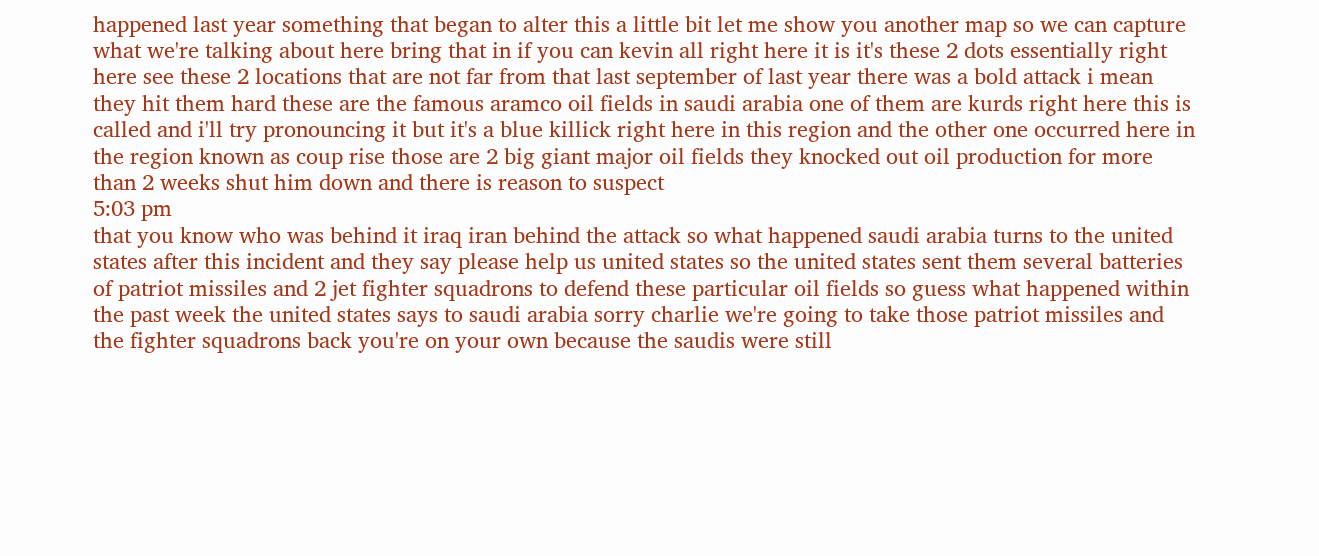happened last year something that began to alter this a little bit let me show you another map so we can capture what we're talking about here bring that in if you can kevin all right here it is it's these 2 dots essentially right here see these 2 locations that are not far from that last september of last year there was a bold attack i mean they hit them hard these are the famous aramco oil fields in saudi arabia one of them are kurds right here this is called and i'll try pronouncing it but it's a blue killick right here in this region and the other one occurred here in the region known as coup rise those are 2 big giant major oil fields they knocked out oil production for more than 2 weeks shut him down and there is reason to suspect
5:03 pm
that you know who was behind it iraq iran behind the attack so what happened saudi arabia turns to the united states after this incident and they say please help us united states so the united states sent them several batteries of patriot missiles and 2 jet fighter squadrons to defend these particular oil fields so guess what happened within the past week the united states says to saudi arabia sorry charlie we're going to take those patriot missiles and the fighter squadrons back you're on your own because the saudis were still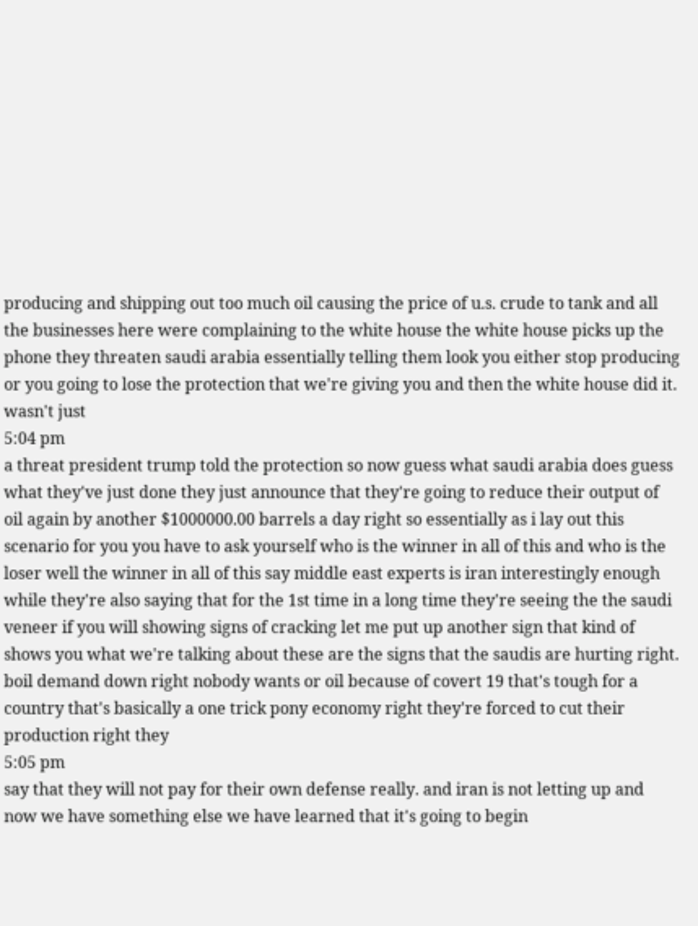producing and shipping out too much oil causing the price of u.s. crude to tank and all the businesses here were complaining to the white house the white house picks up the phone they threaten saudi arabia essentially telling them look you either stop producing or you going to lose the protection that we're giving you and then the white house did it. wasn't just
5:04 pm
a threat president trump told the protection so now guess what saudi arabia does guess what they've just done they just announce that they're going to reduce their output of oil again by another $1000000.00 barrels a day right so essentially as i lay out this scenario for you you have to ask yourself who is the winner in all of this and who is the loser well the winner in all of this say middle east experts is iran interestingly enough while they're also saying that for the 1st time in a long time they're seeing the the saudi veneer if you will showing signs of cracking let me put up another sign that kind of shows you what we're talking about these are the signs that the saudis are hurting right. boil demand down right nobody wants or oil because of covert 19 that's tough for a country that's basically a one trick pony economy right they're forced to cut their production right they
5:05 pm
say that they will not pay for their own defense really. and iran is not letting up and now we have something else we have learned that it's going to begin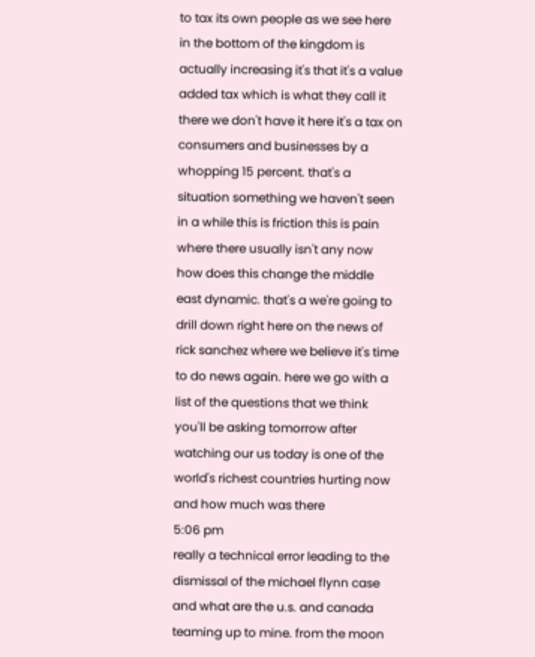to tax its own people as we see here in the bottom of the kingdom is actually increasing it's that it's a value added tax which is what they call it there we don't have it here it's a tax on consumers and businesses by a whopping 15 percent. that's a situation something we haven't seen in a while this is friction this is pain where there usually isn't any now how does this change the middle east dynamic. that's a we're going to drill down right here on the news of rick sanchez where we believe it's time to do news again. here we go with a list of the questions that we think you'll be asking tomorrow after watching our us today is one of the world's richest countries hurting now and how much was there
5:06 pm
really a technical error leading to the dismissal of the michael flynn case and what are the u.s. and canada teaming up to mine. from the moon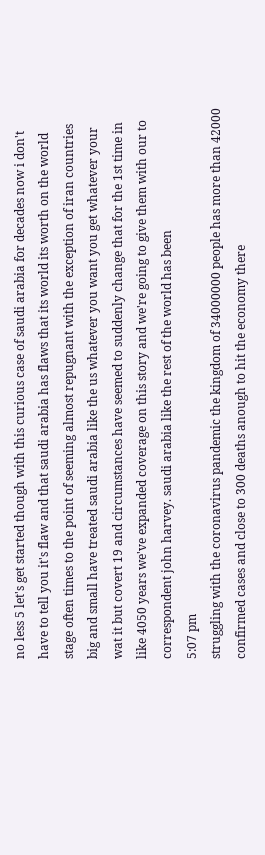no less 5 let's get started though with this curious case of saudi arabia for decades now i don't have to tell you it's flaw and that saudi arabia has flaws that its world its worth on the world stage often times to the point of seeming almost repugnant with the exception of iran countries big and small have treated saudi arabia like the us whatever you want you get whatever your wat it but covert 19 and circumstances have seemed to suddenly change that for the 1st time in like 4050 years we've expanded coverage on this story and we're going to give them with our to correspondent john harvey. saudi arabia like the rest of the world has been
5:07 pm
struggling with the coronavirus pandemic the kingdom of 34000000 people has more than 42000 confirmed cases and close to 300 deaths anough to hit the economy there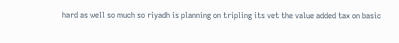hard as well so much so riyadh is planning on tripling its vet the value added tax on basic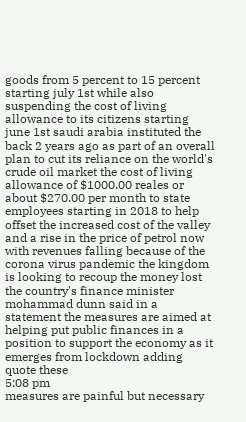goods from 5 percent to 15 percent starting july 1st while also suspending the cost of living allowance to its citizens starting june 1st saudi arabia instituted the back 2 years ago as part of an overall plan to cut its reliance on the world's crude oil market the cost of living allowance of $1000.00 reales or about $270.00 per month to state employees starting in 2018 to help offset the increased cost of the valley and a rise in the price of petrol now with revenues falling because of the corona virus pandemic the kingdom is looking to recoup the money lost the country's finance minister mohammad dunn said in a statement the measures are aimed at helping put public finances in a position to support the economy as it emerges from lockdown adding quote these
5:08 pm
measures are painful but necessary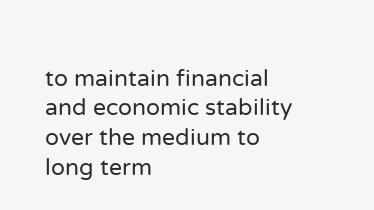to maintain financial and economic stability over the medium to long term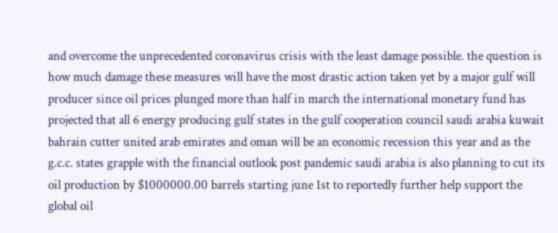and overcome the unprecedented coronavirus crisis with the least damage possible. the question is how much damage these measures will have the most drastic action taken yet by a major gulf will producer since oil prices plunged more than half in march the international monetary fund has projected that all 6 energy producing gulf states in the gulf cooperation council saudi arabia kuwait bahrain cutter united arab emirates and oman will be an economic recession this year and as the g.c.c. states grapple with the financial outlook post pandemic saudi arabia is also planning to cut its oil production by $1000000.00 barrels starting june 1st to reportedly further help support the global oil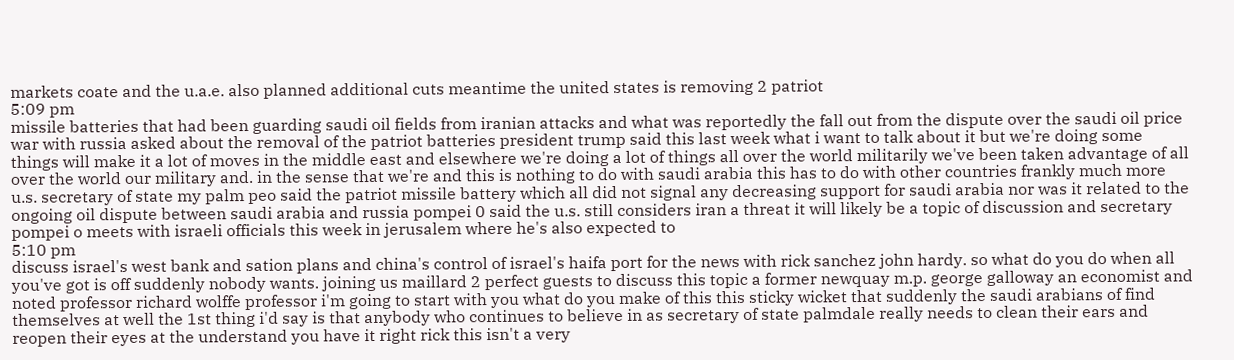markets coate and the u.a.e. also planned additional cuts meantime the united states is removing 2 patriot
5:09 pm
missile batteries that had been guarding saudi oil fields from iranian attacks and what was reportedly the fall out from the dispute over the saudi oil price war with russia asked about the removal of the patriot batteries president trump said this last week what i want to talk about it but we're doing some things will make it a lot of moves in the middle east and elsewhere we're doing a lot of things all over the world militarily we've been taken advantage of all over the world our military and. in the sense that we're and this is nothing to do with saudi arabia this has to do with other countries frankly much more u.s. secretary of state my palm peo said the patriot missile battery which all did not signal any decreasing support for saudi arabia nor was it related to the ongoing oil dispute between saudi arabia and russia pompei 0 said the u.s. still considers iran a threat it will likely be a topic of discussion and secretary pompei o meets with israeli officials this week in jerusalem where he's also expected to
5:10 pm
discuss israel's west bank and sation plans and china's control of israel's haifa port for the news with rick sanchez john hardy. so what do you do when all you've got is off suddenly nobody wants. joining us maillard 2 perfect guests to discuss this topic a former newquay m.p. george galloway an economist and noted professor richard wolffe professor i'm going to start with you what do you make of this this sticky wicket that suddenly the saudi arabians of find themselves at well the 1st thing i'd say is that anybody who continues to believe in as secretary of state palmdale really needs to clean their ears and reopen their eyes at the understand you have it right rick this isn't a very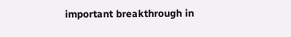important breakthrough in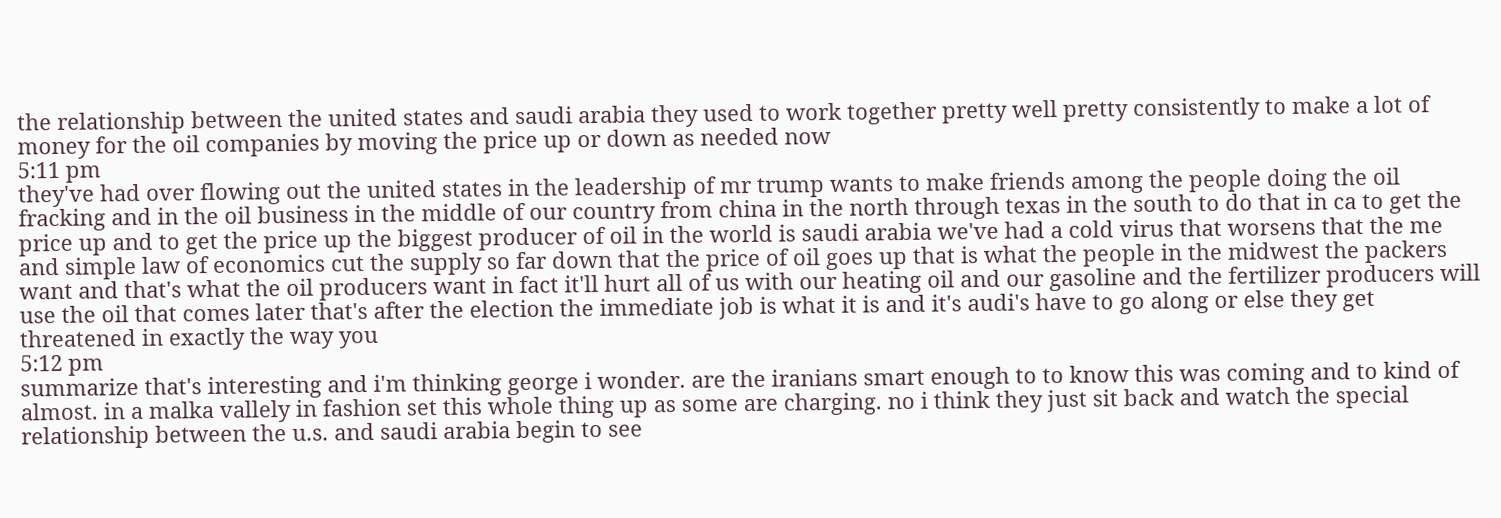the relationship between the united states and saudi arabia they used to work together pretty well pretty consistently to make a lot of money for the oil companies by moving the price up or down as needed now
5:11 pm
they've had over flowing out the united states in the leadership of mr trump wants to make friends among the people doing the oil fracking and in the oil business in the middle of our country from china in the north through texas in the south to do that in ca to get the price up and to get the price up the biggest producer of oil in the world is saudi arabia we've had a cold virus that worsens that the me and simple law of economics cut the supply so far down that the price of oil goes up that is what the people in the midwest the packers want and that's what the oil producers want in fact it'll hurt all of us with our heating oil and our gasoline and the fertilizer producers will use the oil that comes later that's after the election the immediate job is what it is and it's audi's have to go along or else they get threatened in exactly the way you
5:12 pm
summarize that's interesting and i'm thinking george i wonder. are the iranians smart enough to to know this was coming and to kind of almost. in a malka vallely in fashion set this whole thing up as some are charging. no i think they just sit back and watch the special relationship between the u.s. and saudi arabia begin to see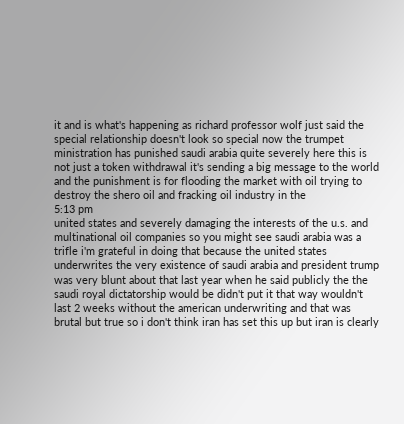it and is what's happening as richard professor wolf just said the special relationship doesn't look so special now the trumpet ministration has punished saudi arabia quite severely here this is not just a token withdrawal it's sending a big message to the world and the punishment is for flooding the market with oil trying to destroy the shero oil and fracking oil industry in the
5:13 pm
united states and severely damaging the interests of the u.s. and multinational oil companies so you might see saudi arabia was a trifle i'm grateful in doing that because the united states underwrites the very existence of saudi arabia and president trump was very blunt about that last year when he said publicly the the saudi royal dictatorship would be didn't put it that way wouldn't last 2 weeks without the american underwriting and that was brutal but true so i don't think iran has set this up but iran is clearly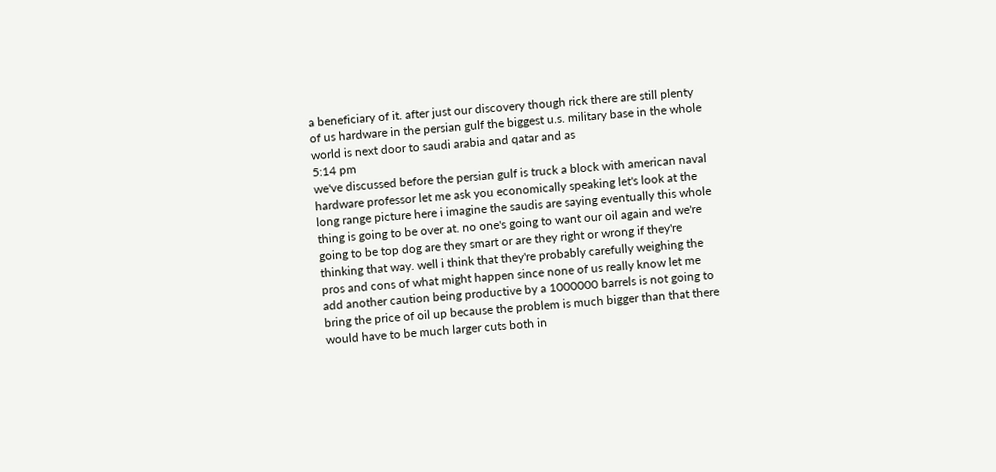a beneficiary of it. after just our discovery though rick there are still plenty of us hardware in the persian gulf the biggest u.s. military base in the whole world is next door to saudi arabia and qatar and as
5:14 pm
we've discussed before the persian gulf is truck a block with american naval hardware professor let me ask you economically speaking let's look at the long range picture here i imagine the saudis are saying eventually this whole thing is going to be over at. no one's going to want our oil again and we're going to be top dog are they smart or are they right or wrong if they're thinking that way. well i think that they're probably carefully weighing the pros and cons of what might happen since none of us really know let me add another caution being productive by a 1000000 barrels is not going to bring the price of oil up because the problem is much bigger than that there would have to be much larger cuts both in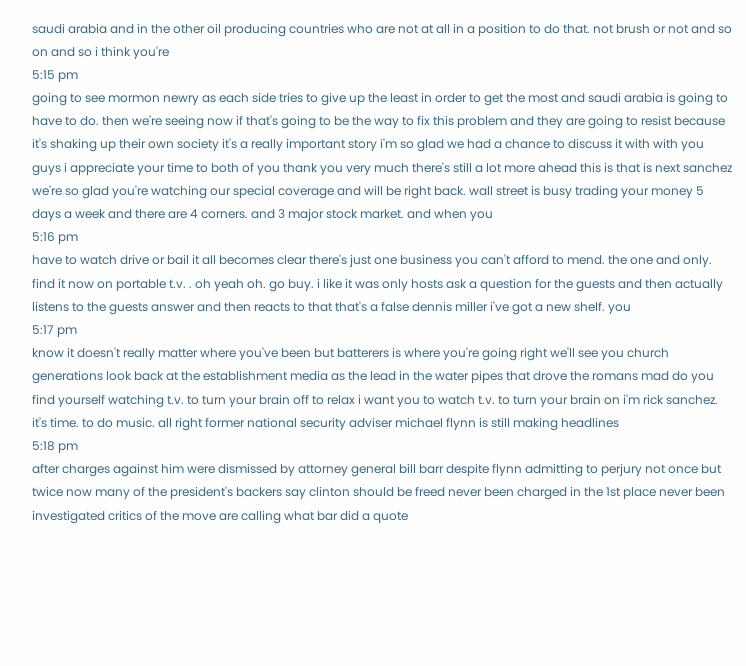saudi arabia and in the other oil producing countries who are not at all in a position to do that. not brush or not and so on and so i think you're
5:15 pm
going to see mormon newry as each side tries to give up the least in order to get the most and saudi arabia is going to have to do. then we're seeing now if that's going to be the way to fix this problem and they are going to resist because it's shaking up their own society it's a really important story i'm so glad we had a chance to discuss it with with you guys i appreciate your time to both of you thank you very much there's still a lot more ahead this is that is next sanchez we're so glad you're watching our special coverage and will be right back. wall street is busy trading your money 5 days a week and there are 4 corners. and 3 major stock market. and when you
5:16 pm
have to watch drive or bail it all becomes clear there's just one business you can't afford to mend. the one and only. find it now on portable t.v. . oh yeah oh. go buy. i like it was only hosts ask a question for the guests and then actually listens to the guests answer and then reacts to that that's a false dennis miller i've got a new shelf. you
5:17 pm
know it doesn't really matter where you've been but batterers is where you're going right we'll see you church generations look back at the establishment media as the lead in the water pipes that drove the romans mad do you find yourself watching t.v. to turn your brain off to relax i want you to watch t.v. to turn your brain on i'm rick sanchez. it's time. to do music. all right former national security adviser michael flynn is still making headlines
5:18 pm
after charges against him were dismissed by attorney general bill barr despite flynn admitting to perjury not once but twice now many of the president's backers say clinton should be freed never been charged in the 1st place never been investigated critics of the move are calling what bar did a quote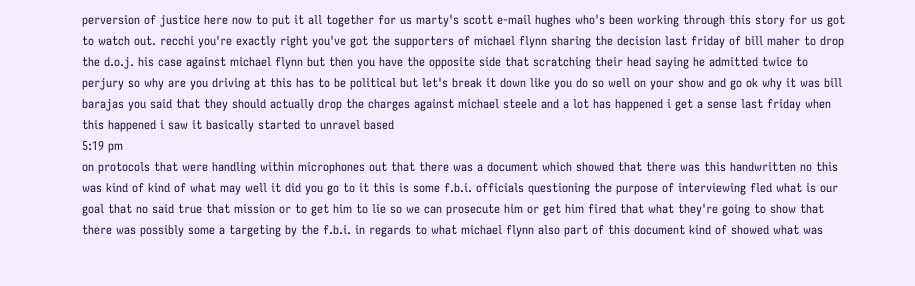perversion of justice here now to put it all together for us marty's scott e-mail hughes who's been working through this story for us got to watch out. recchi you're exactly right you've got the supporters of michael flynn sharing the decision last friday of bill maher to drop the d.o.j. his case against michael flynn but then you have the opposite side that scratching their head saying he admitted twice to perjury so why are you driving at this has to be political but let's break it down like you do so well on your show and go ok why it was bill barajas you said that they should actually drop the charges against michael steele and a lot has happened i get a sense last friday when this happened i saw it basically started to unravel based
5:19 pm
on protocols that were handling within microphones out that there was a document which showed that there was this handwritten no this was kind of kind of what may well it did you go to it this is some f.b.i. officials questioning the purpose of interviewing fled what is our goal that no said true that mission or to get him to lie so we can prosecute him or get him fired that what they're going to show that there was possibly some a targeting by the f.b.i. in regards to what michael flynn also part of this document kind of showed what was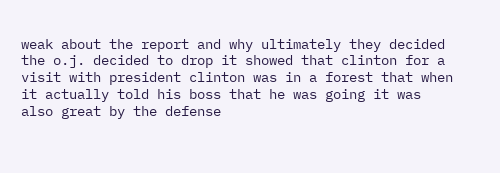weak about the report and why ultimately they decided the o.j. decided to drop it showed that clinton for a visit with president clinton was in a forest that when it actually told his boss that he was going it was also great by the defense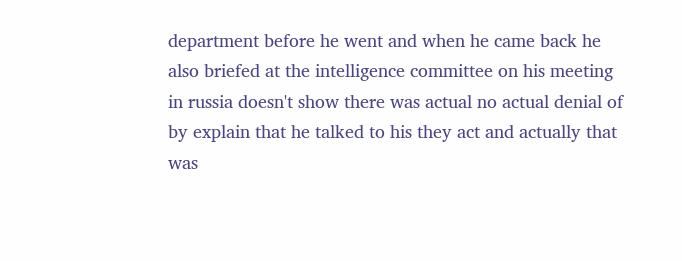department before he went and when he came back he also briefed at the intelligence committee on his meeting in russia doesn't show there was actual no actual denial of by explain that he talked to his they act and actually that was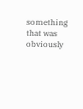something that was obviously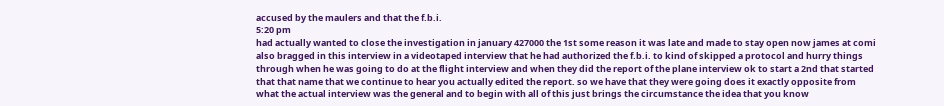accused by the maulers and that the f.b.i.
5:20 pm
had actually wanted to close the investigation in january 427000 the 1st some reason it was late and made to stay open now james at comi also bragged in this interview in a videotaped interview that he had authorized the f.b.i. to kind of skipped a protocol and hurry things through when he was going to do at the flight interview and when they did the report of the plane interview ok to start a 2nd that started that that name that we continue to hear you actually edited the report. so we have that they were going does it exactly opposite from what the actual interview was the general and to begin with all of this just brings the circumstance the idea that you know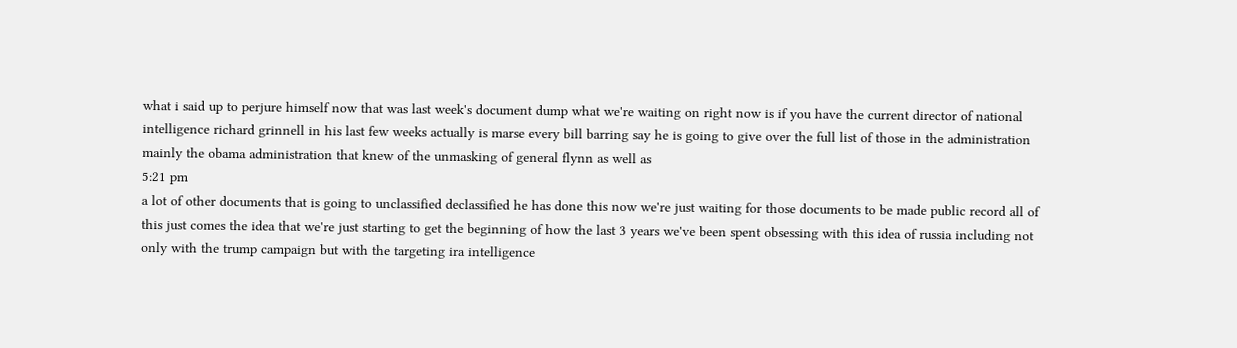what i said up to perjure himself now that was last week's document dump what we're waiting on right now is if you have the current director of national intelligence richard grinnell in his last few weeks actually is marse every bill barring say he is going to give over the full list of those in the administration mainly the obama administration that knew of the unmasking of general flynn as well as
5:21 pm
a lot of other documents that is going to unclassified declassified he has done this now we're just waiting for those documents to be made public record all of this just comes the idea that we're just starting to get the beginning of how the last 3 years we've been spent obsessing with this idea of russia including not only with the trump campaign but with the targeting ira intelligence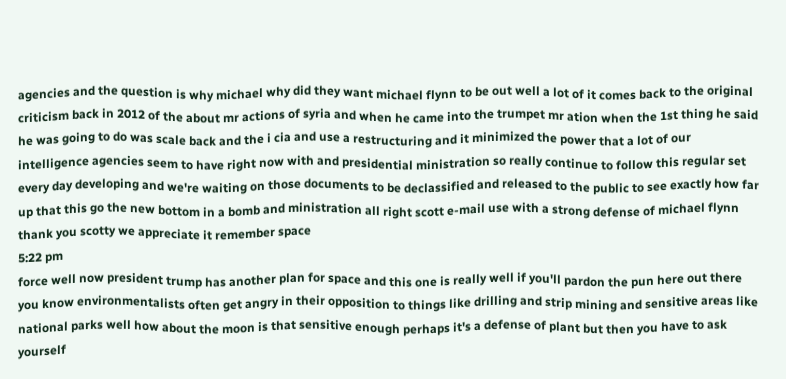agencies and the question is why michael why did they want michael flynn to be out well a lot of it comes back to the original criticism back in 2012 of the about mr actions of syria and when he came into the trumpet mr ation when the 1st thing he said he was going to do was scale back and the i cia and use a restructuring and it minimized the power that a lot of our intelligence agencies seem to have right now with and presidential ministration so really continue to follow this regular set every day developing and we're waiting on those documents to be declassified and released to the public to see exactly how far up that this go the new bottom in a bomb and ministration all right scott e-mail use with a strong defense of michael flynn thank you scotty we appreciate it remember space
5:22 pm
force well now president trump has another plan for space and this one is really well if you'll pardon the pun here out there you know environmentalists often get angry in their opposition to things like drilling and strip mining and sensitive areas like national parks well how about the moon is that sensitive enough perhaps it's a defense of plant but then you have to ask yourself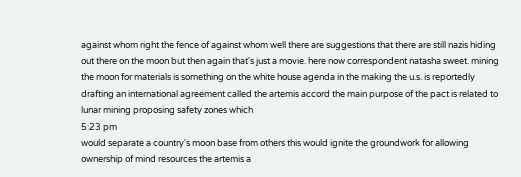against whom right the fence of against whom well there are suggestions that there are still nazis hiding out there on the moon but then again that's just a movie. here now correspondent natasha sweet. mining the moon for materials is something on the white house agenda in the making the u.s. is reportedly drafting an international agreement called the artemis accord the main purpose of the pact is related to lunar mining proposing safety zones which
5:23 pm
would separate a country's moon base from others this would ignite the groundwork for allowing ownership of mind resources the artemis a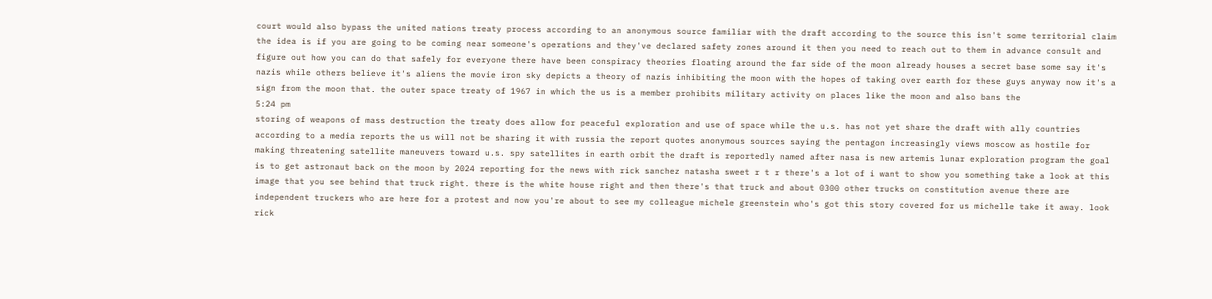court would also bypass the united nations treaty process according to an anonymous source familiar with the draft according to the source this isn't some territorial claim the idea is if you are going to be coming near someone's operations and they've declared safety zones around it then you need to reach out to them in advance consult and figure out how you can do that safely for everyone there have been conspiracy theories floating around the far side of the moon already houses a secret base some say it's nazis while others believe it's aliens the movie iron sky depicts a theory of nazis inhibiting the moon with the hopes of taking over earth for these guys anyway now it's a sign from the moon that. the outer space treaty of 1967 in which the us is a member prohibits military activity on places like the moon and also bans the
5:24 pm
storing of weapons of mass destruction the treaty does allow for peaceful exploration and use of space while the u.s. has not yet share the draft with ally countries according to a media reports the us will not be sharing it with russia the report quotes anonymous sources saying the pentagon increasingly views moscow as hostile for making threatening satellite maneuvers toward u.s. spy satellites in earth orbit the draft is reportedly named after nasa is new artemis lunar exploration program the goal is to get astronaut back on the moon by 2024 reporting for the news with rick sanchez natasha sweet r t r there's a lot of i want to show you something take a look at this image that you see behind that truck right. there is the white house right and then there's that truck and about 0300 other trucks on constitution avenue there are independent truckers who are here for a protest and now you're about to see my colleague michele greenstein who's got this story covered for us michelle take it away. look rick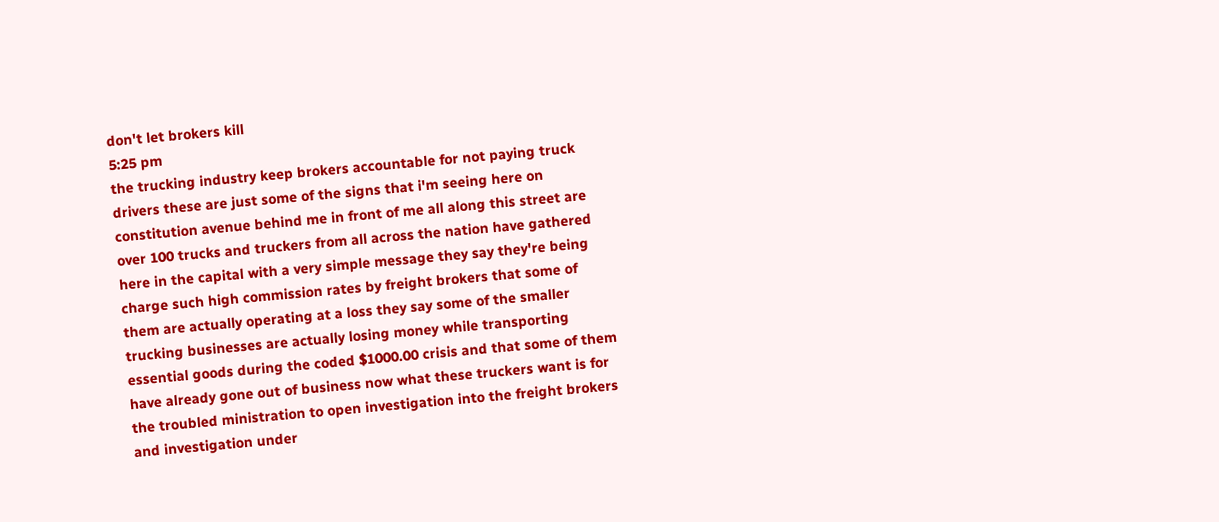don't let brokers kill
5:25 pm
the trucking industry keep brokers accountable for not paying truck drivers these are just some of the signs that i'm seeing here on constitution avenue behind me in front of me all along this street are over 100 trucks and truckers from all across the nation have gathered here in the capital with a very simple message they say they're being charge such high commission rates by freight brokers that some of them are actually operating at a loss they say some of the smaller trucking businesses are actually losing money while transporting essential goods during the coded $1000.00 crisis and that some of them have already gone out of business now what these truckers want is for the troubled ministration to open investigation into the freight brokers and investigation under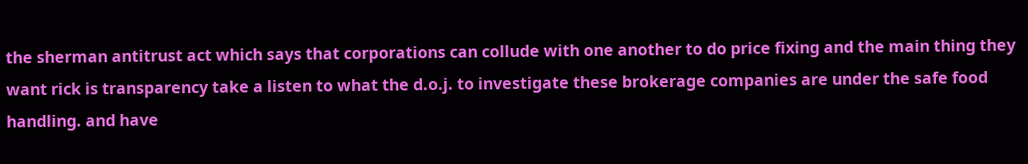the sherman antitrust act which says that corporations can collude with one another to do price fixing and the main thing they want rick is transparency take a listen to what the d.o.j. to investigate these brokerage companies are under the safe food handling. and have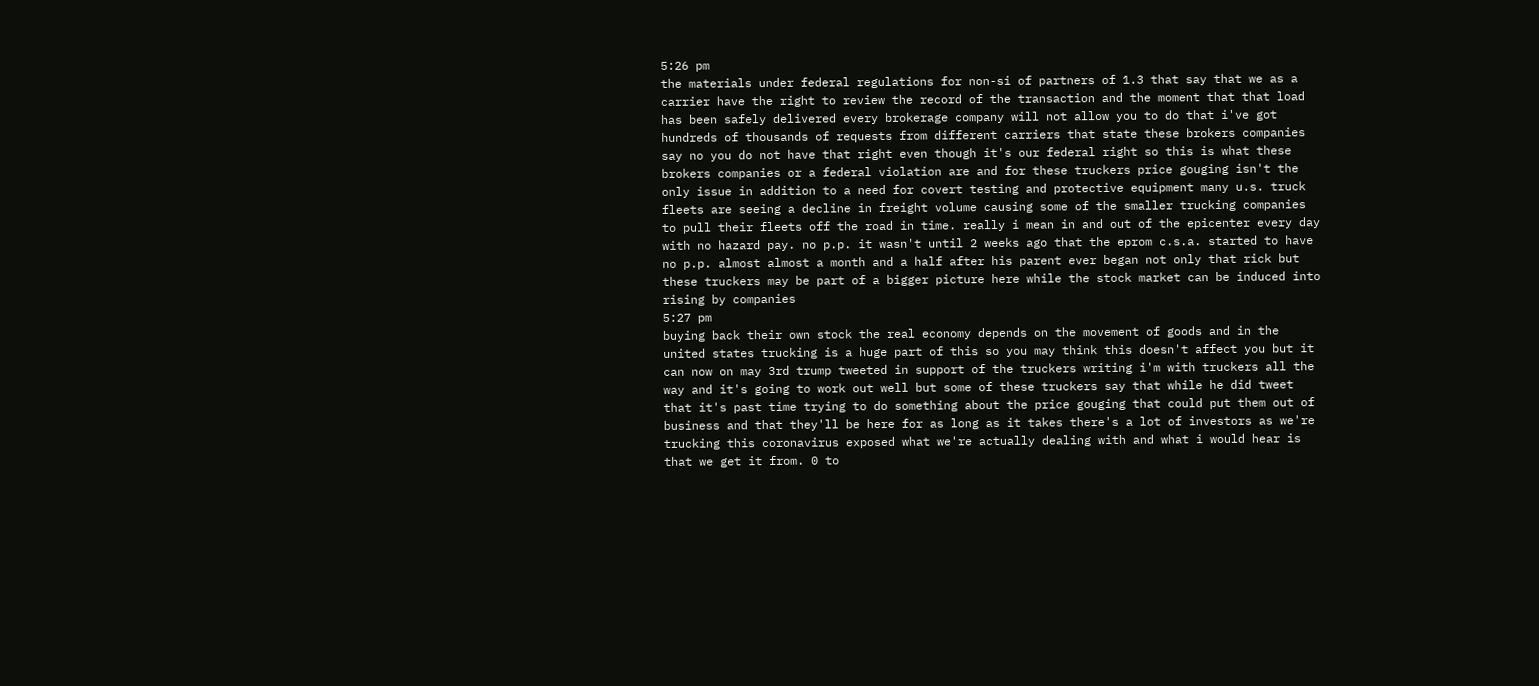5:26 pm
the materials under federal regulations for non-si of partners of 1.3 that say that we as a carrier have the right to review the record of the transaction and the moment that that load has been safely delivered every brokerage company will not allow you to do that i've got hundreds of thousands of requests from different carriers that state these brokers companies say no you do not have that right even though it's our federal right so this is what these brokers companies or a federal violation are and for these truckers price gouging isn't the only issue in addition to a need for covert testing and protective equipment many u.s. truck fleets are seeing a decline in freight volume causing some of the smaller trucking companies to pull their fleets off the road in time. really i mean in and out of the epicenter every day with no hazard pay. no p.p. it wasn't until 2 weeks ago that the eprom c.s.a. started to have no p.p. almost almost a month and a half after his parent ever began not only that rick but these truckers may be part of a bigger picture here while the stock market can be induced into rising by companies
5:27 pm
buying back their own stock the real economy depends on the movement of goods and in the united states trucking is a huge part of this so you may think this doesn't affect you but it can now on may 3rd trump tweeted in support of the truckers writing i'm with truckers all the way and it's going to work out well but some of these truckers say that while he did tweet that it's past time trying to do something about the price gouging that could put them out of business and that they'll be here for as long as it takes there's a lot of investors as we're trucking this coronavirus exposed what we're actually dealing with and what i would hear is that we get it from. 0 to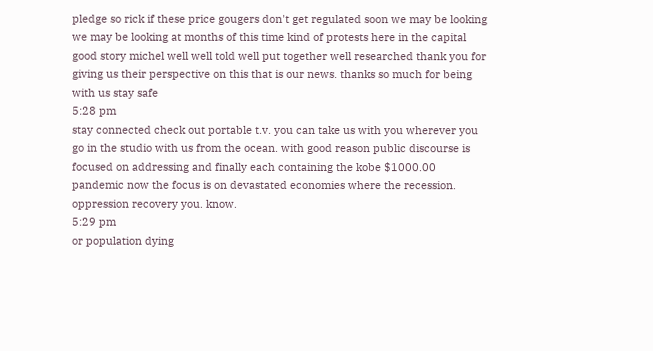pledge so rick if these price gougers don't get regulated soon we may be looking we may be looking at months of this time kind of protests here in the capital good story michel well well told well put together well researched thank you for giving us their perspective on this that is our news. thanks so much for being with us stay safe
5:28 pm
stay connected check out portable t.v. you can take us with you wherever you go in the studio with us from the ocean. with good reason public discourse is focused on addressing and finally each containing the kobe $1000.00 pandemic now the focus is on devastated economies where the recession. oppression recovery you. know.
5:29 pm
or population dying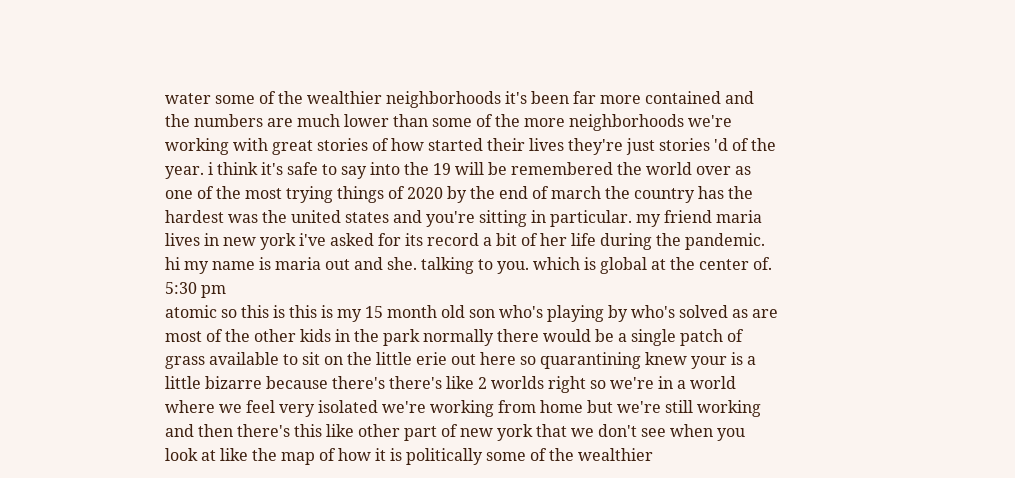water some of the wealthier neighborhoods it's been far more contained and the numbers are much lower than some of the more neighborhoods we're working with great stories of how started their lives they're just stories 'd of the year. i think it's safe to say into the 19 will be remembered the world over as one of the most trying things of 2020 by the end of march the country has the hardest was the united states and you're sitting in particular. my friend maria lives in new york i've asked for its record a bit of her life during the pandemic. hi my name is maria out and she. talking to you. which is global at the center of.
5:30 pm
atomic so this is this is my 15 month old son who's playing by who's solved as are most of the other kids in the park normally there would be a single patch of grass available to sit on the little erie out here so quarantining knew your is a little bizarre because there's there's like 2 worlds right so we're in a world where we feel very isolated we're working from home but we're still working and then there's this like other part of new york that we don't see when you look at like the map of how it is politically some of the wealthier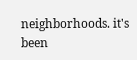neighborhoods. it's been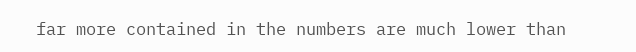far more contained in the numbers are much lower than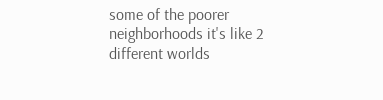some of the poorer neighborhoods it's like 2 different worlds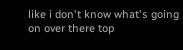like i don't know what's going on over there top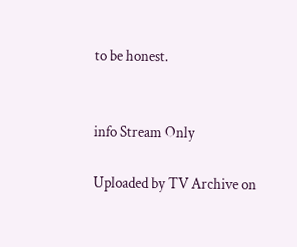to be honest.


info Stream Only

Uploaded by TV Archive on